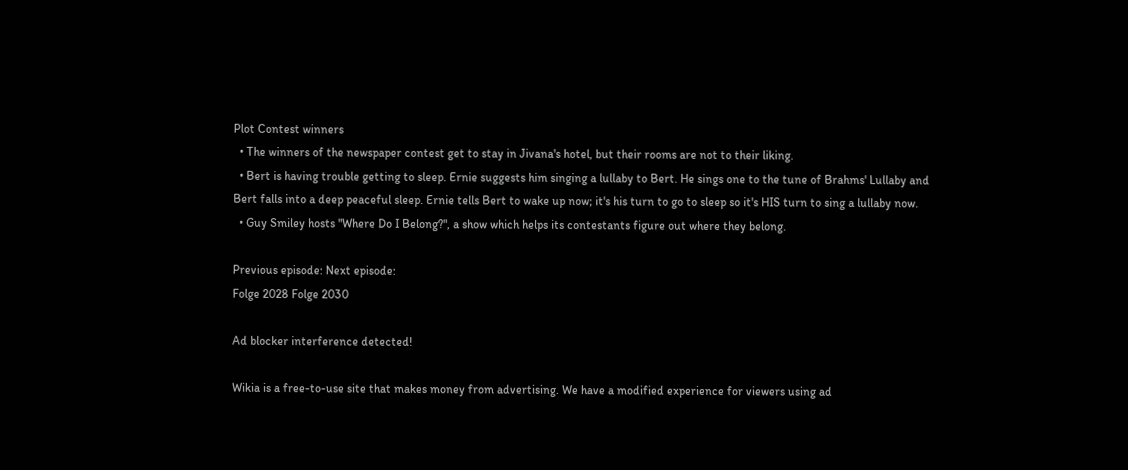Plot Contest winners
  • The winners of the newspaper contest get to stay in Jivana's hotel, but their rooms are not to their liking.
  • Bert is having trouble getting to sleep. Ernie suggests him singing a lullaby to Bert. He sings one to the tune of Brahms' Lullaby and Bert falls into a deep peaceful sleep. Ernie tells Bert to wake up now; it's his turn to go to sleep so it's HIS turn to sing a lullaby now.
  • Guy Smiley hosts "Where Do I Belong?", a show which helps its contestants figure out where they belong.

Previous episode: Next episode:
Folge 2028 Folge 2030

Ad blocker interference detected!

Wikia is a free-to-use site that makes money from advertising. We have a modified experience for viewers using ad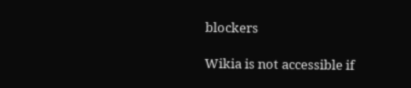blockers

Wikia is not accessible if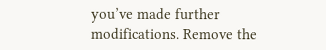you’ve made further modifications. Remove the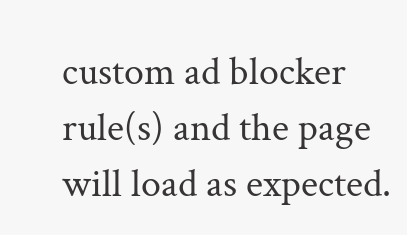custom ad blocker rule(s) and the page will load as expected.